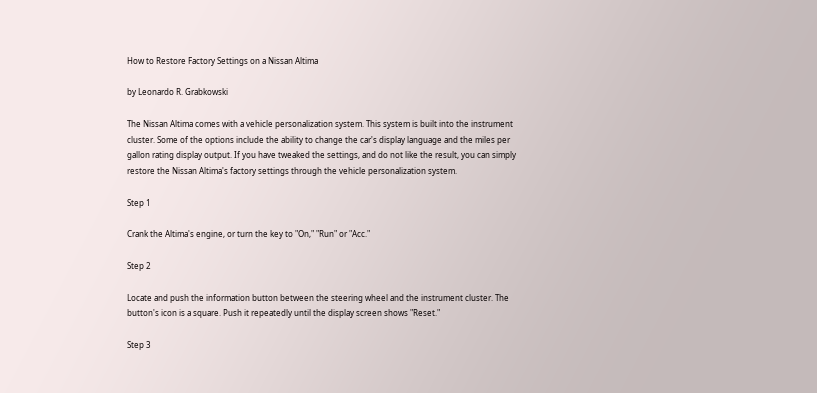How to Restore Factory Settings on a Nissan Altima

by Leonardo R. Grabkowski

The Nissan Altima comes with a vehicle personalization system. This system is built into the instrument cluster. Some of the options include the ability to change the car's display language and the miles per gallon rating display output. If you have tweaked the settings, and do not like the result, you can simply restore the Nissan Altima's factory settings through the vehicle personalization system.

Step 1

Crank the Altima's engine, or turn the key to "On," "Run" or "Acc."

Step 2

Locate and push the information button between the steering wheel and the instrument cluster. The button's icon is a square. Push it repeatedly until the display screen shows "Reset."

Step 3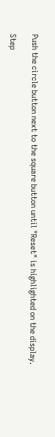Push the circle button next to the square button until "Reset" is highlighted on the display.

Step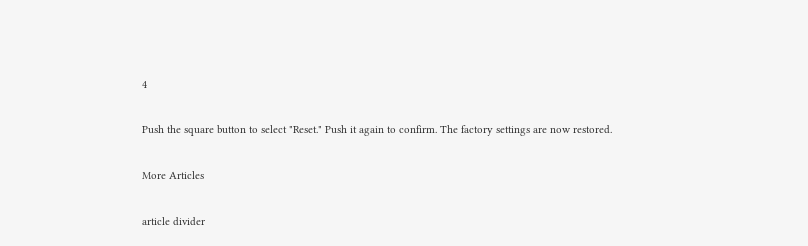4

Push the square button to select "Reset." Push it again to confirm. The factory settings are now restored.

More Articles

article divider